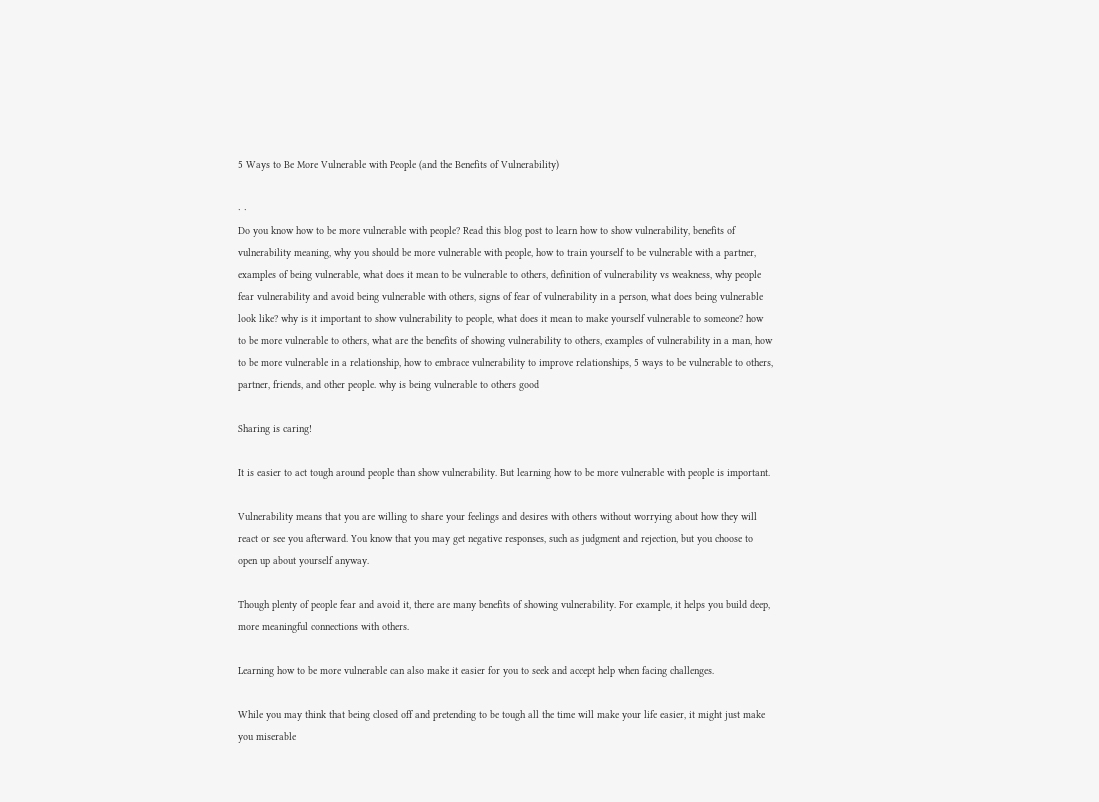5 Ways to Be More Vulnerable with People (and the Benefits of Vulnerability)

· ·
Do you know how to be more vulnerable with people? Read this blog post to learn how to show vulnerability, benefits of vulnerability meaning, why you should be more vulnerable with people, how to train yourself to be vulnerable with a partner, examples of being vulnerable, what does it mean to be vulnerable to others, definition of vulnerability vs weakness, why people fear vulnerability and avoid being vulnerable with others, signs of fear of vulnerability in a person, what does being vulnerable look like? why is it important to show vulnerability to people, what does it mean to make yourself vulnerable to someone? how to be more vulnerable to others, what are the benefits of showing vulnerability to others, examples of vulnerability in a man, how to be more vulnerable in a relationship, how to embrace vulnerability to improve relationships, 5 ways to be vulnerable to others, partner, friends, and other people. why is being vulnerable to others good

Sharing is caring!

It is easier to act tough around people than show vulnerability. But learning how to be more vulnerable with people is important.

Vulnerability means that you are willing to share your feelings and desires with others without worrying about how they will react or see you afterward. You know that you may get negative responses, such as judgment and rejection, but you choose to open up about yourself anyway.

Though plenty of people fear and avoid it, there are many benefits of showing vulnerability. For example, it helps you build deep, more meaningful connections with others.

Learning how to be more vulnerable can also make it easier for you to seek and accept help when facing challenges.

While you may think that being closed off and pretending to be tough all the time will make your life easier, it might just make you miserable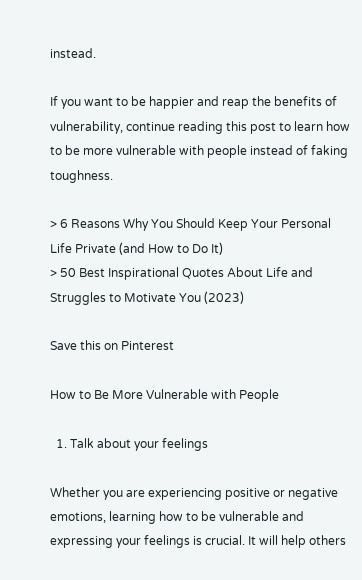instead.

If you want to be happier and reap the benefits of vulnerability, continue reading this post to learn how to be more vulnerable with people instead of faking toughness.

> 6 Reasons Why You Should Keep Your Personal Life Private (and How to Do It)
> 50 Best Inspirational Quotes About Life and Struggles to Motivate You (2023)

Save this on Pinterest

How to Be More Vulnerable with People

  1. Talk about your feelings

Whether you are experiencing positive or negative emotions, learning how to be vulnerable and expressing your feelings is crucial. It will help others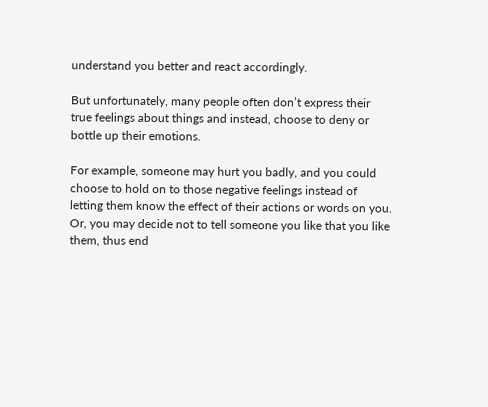understand you better and react accordingly.

But unfortunately, many people often don’t express their true feelings about things and instead, choose to deny or bottle up their emotions.

For example, someone may hurt you badly, and you could choose to hold on to those negative feelings instead of letting them know the effect of their actions or words on you. Or, you may decide not to tell someone you like that you like them, thus end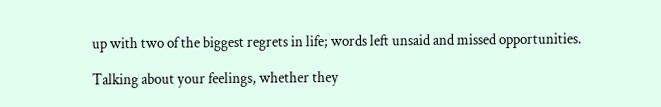up with two of the biggest regrets in life; words left unsaid and missed opportunities.

Talking about your feelings, whether they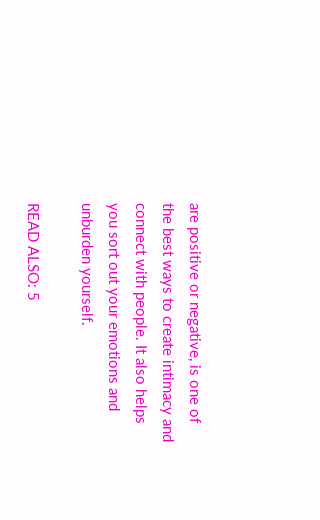are positive or negative, is one of the best ways to create intimacy and connect with people. It also helps you sort out your emotions and unburden yourself.

READ ALSO: 5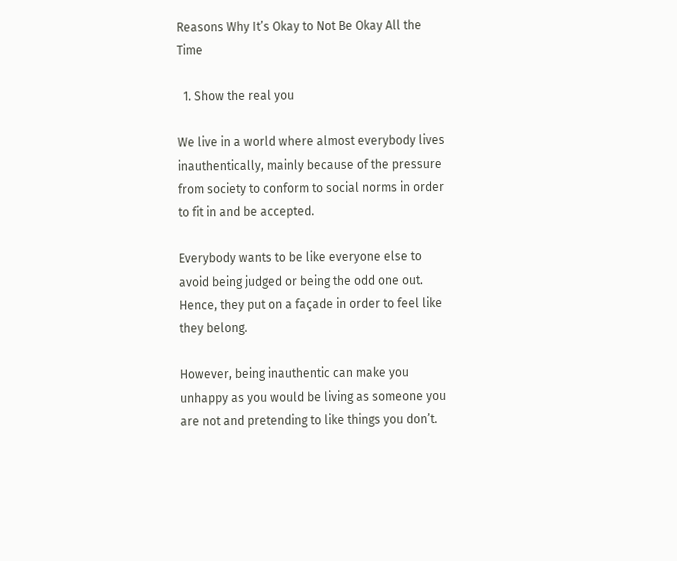Reasons Why It’s Okay to Not Be Okay All the Time

  1. Show the real you

We live in a world where almost everybody lives inauthentically, mainly because of the pressure from society to conform to social norms in order to fit in and be accepted.

Everybody wants to be like everyone else to avoid being judged or being the odd one out. Hence, they put on a façade in order to feel like they belong.

However, being inauthentic can make you unhappy as you would be living as someone you are not and pretending to like things you don’t.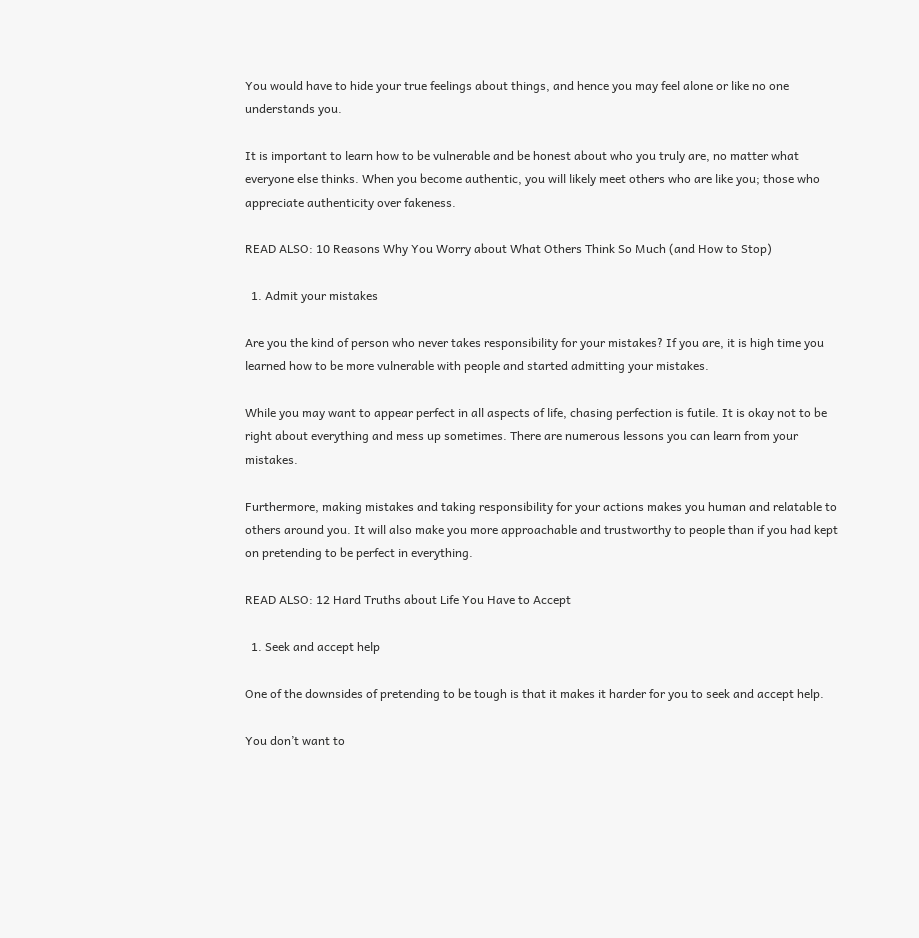You would have to hide your true feelings about things, and hence you may feel alone or like no one understands you.

It is important to learn how to be vulnerable and be honest about who you truly are, no matter what everyone else thinks. When you become authentic, you will likely meet others who are like you; those who appreciate authenticity over fakeness.

READ ALSO: 10 Reasons Why You Worry about What Others Think So Much (and How to Stop)

  1. Admit your mistakes

Are you the kind of person who never takes responsibility for your mistakes? If you are, it is high time you learned how to be more vulnerable with people and started admitting your mistakes.

While you may want to appear perfect in all aspects of life, chasing perfection is futile. It is okay not to be right about everything and mess up sometimes. There are numerous lessons you can learn from your mistakes.

Furthermore, making mistakes and taking responsibility for your actions makes you human and relatable to others around you. It will also make you more approachable and trustworthy to people than if you had kept on pretending to be perfect in everything.

READ ALSO: 12 Hard Truths about Life You Have to Accept

  1. Seek and accept help

One of the downsides of pretending to be tough is that it makes it harder for you to seek and accept help.

You don’t want to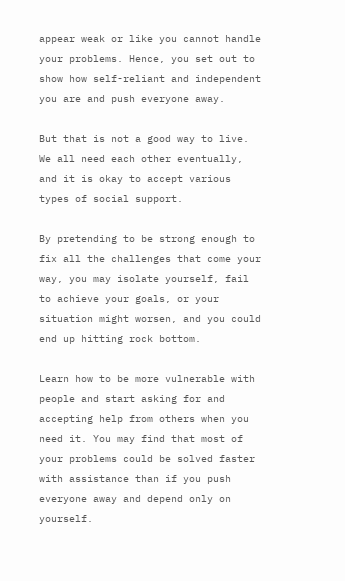appear weak or like you cannot handle your problems. Hence, you set out to show how self-reliant and independent you are and push everyone away.

But that is not a good way to live. We all need each other eventually, and it is okay to accept various types of social support.

By pretending to be strong enough to fix all the challenges that come your way, you may isolate yourself, fail to achieve your goals, or your situation might worsen, and you could end up hitting rock bottom.

Learn how to be more vulnerable with people and start asking for and accepting help from others when you need it. You may find that most of your problems could be solved faster with assistance than if you push everyone away and depend only on yourself.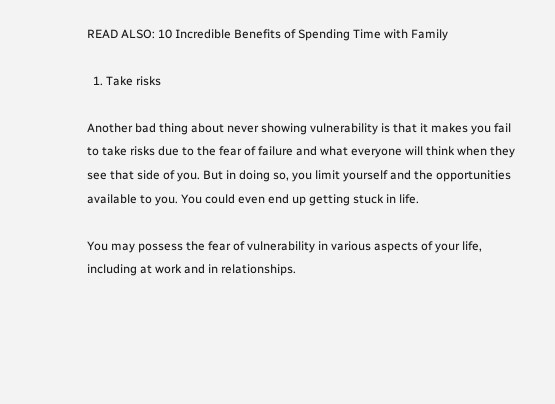READ ALSO: 10 Incredible Benefits of Spending Time with Family

  1. Take risks

Another bad thing about never showing vulnerability is that it makes you fail to take risks due to the fear of failure and what everyone will think when they see that side of you. But in doing so, you limit yourself and the opportunities available to you. You could even end up getting stuck in life.

You may possess the fear of vulnerability in various aspects of your life, including at work and in relationships.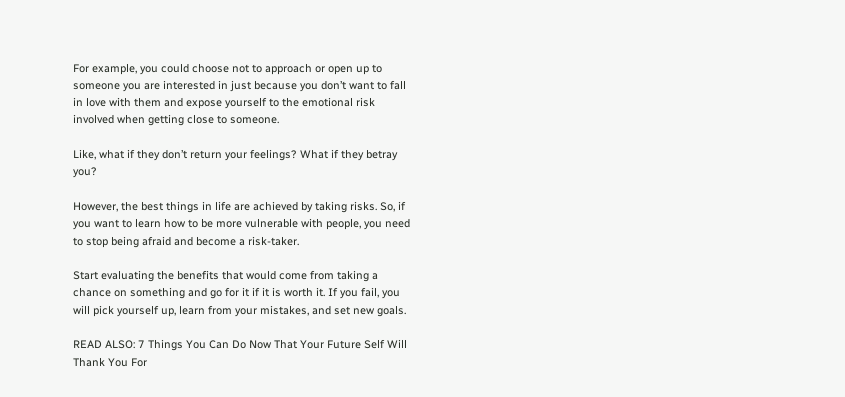For example, you could choose not to approach or open up to someone you are interested in just because you don’t want to fall in love with them and expose yourself to the emotional risk involved when getting close to someone.

Like, what if they don’t return your feelings? What if they betray you?

However, the best things in life are achieved by taking risks. So, if you want to learn how to be more vulnerable with people, you need to stop being afraid and become a risk-taker.

Start evaluating the benefits that would come from taking a chance on something and go for it if it is worth it. If you fail, you will pick yourself up, learn from your mistakes, and set new goals.

READ ALSO: 7 Things You Can Do Now That Your Future Self Will Thank You For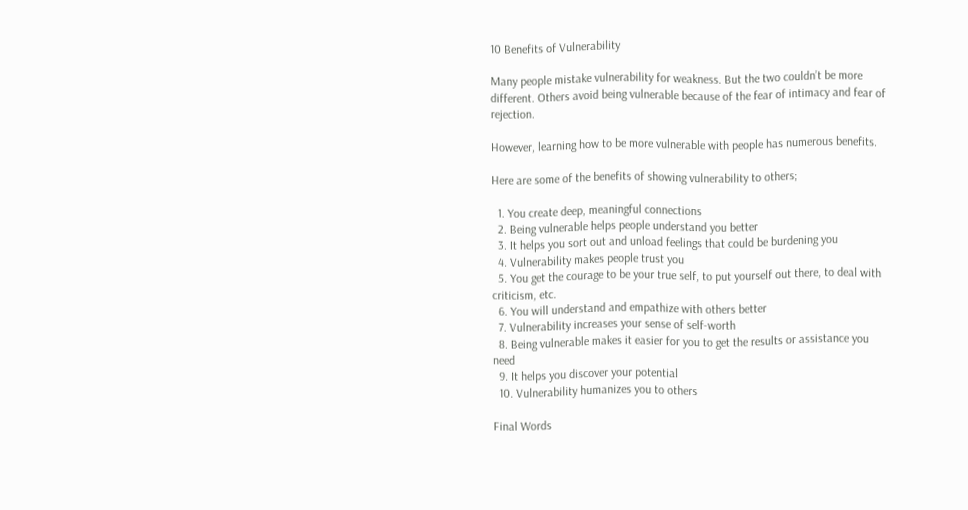10 Benefits of Vulnerability

Many people mistake vulnerability for weakness. But the two couldn’t be more different. Others avoid being vulnerable because of the fear of intimacy and fear of rejection.

However, learning how to be more vulnerable with people has numerous benefits.

Here are some of the benefits of showing vulnerability to others;

  1. You create deep, meaningful connections
  2. Being vulnerable helps people understand you better
  3. It helps you sort out and unload feelings that could be burdening you
  4. Vulnerability makes people trust you
  5. You get the courage to be your true self, to put yourself out there, to deal with criticism, etc.
  6. You will understand and empathize with others better
  7. Vulnerability increases your sense of self-worth
  8. Being vulnerable makes it easier for you to get the results or assistance you need
  9. It helps you discover your potential
  10. Vulnerability humanizes you to others

Final Words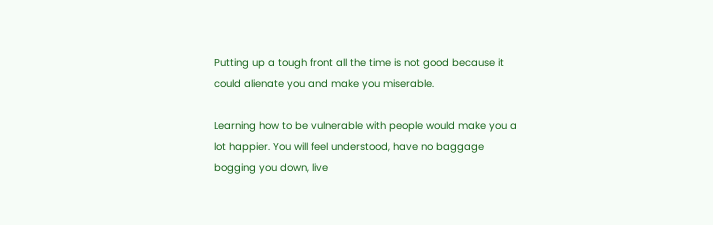Putting up a tough front all the time is not good because it could alienate you and make you miserable.

Learning how to be vulnerable with people would make you a lot happier. You will feel understood, have no baggage bogging you down, live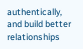authentically, and build better relationships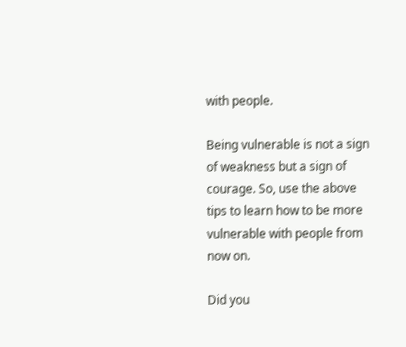with people.

Being vulnerable is not a sign of weakness but a sign of courage. So, use the above tips to learn how to be more vulnerable with people from now on.

Did you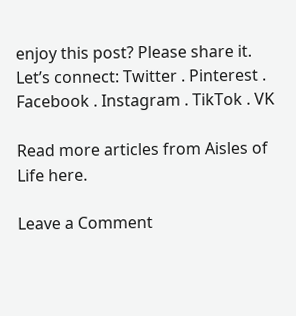enjoy this post? Please share it.
Let’s connect: Twitter . Pinterest . Facebook . Instagram . TikTok . VK

Read more articles from Aisles of Life here.

Leave a Comment